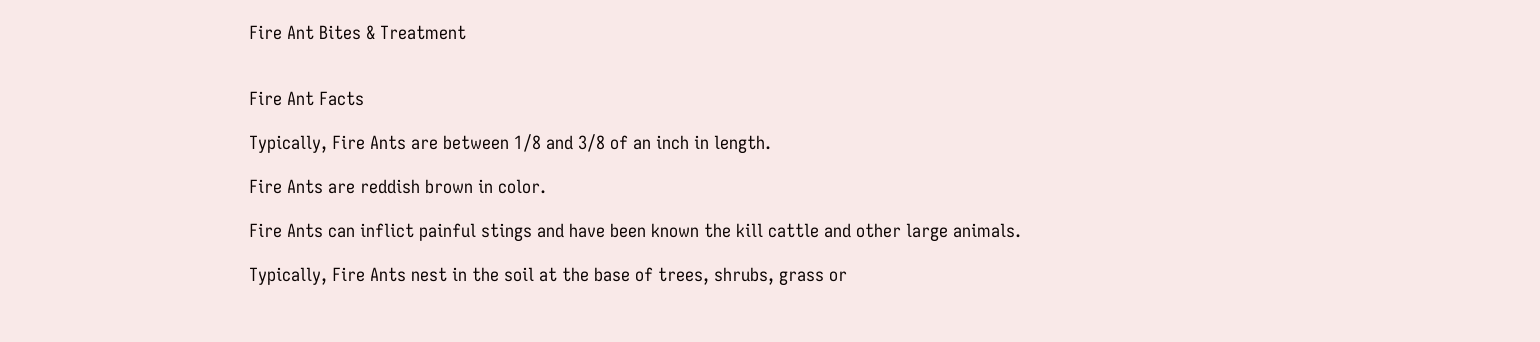Fire Ant Bites & Treatment


Fire Ant Facts

Typically, Fire Ants are between 1/8 and 3/8 of an inch in length.

Fire Ants are reddish brown in color.

Fire Ants can inflict painful stings and have been known the kill cattle and other large animals.

Typically, Fire Ants nest in the soil at the base of trees, shrubs, grass or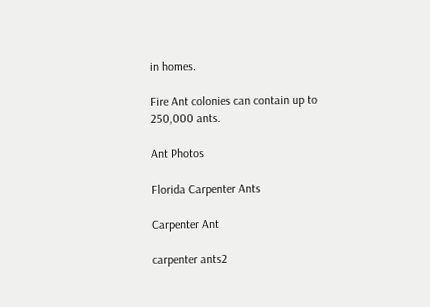in homes.

Fire Ant colonies can contain up to 250,000 ants.

Ant Photos

Florida Carpenter Ants

Carpenter Ant

carpenter ants2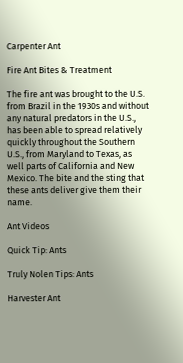Carpenter Ant

Fire Ant Bites & Treatment

The fire ant was brought to the U.S. from Brazil in the 1930s and without any natural predators in the U.S., has been able to spread relatively quickly throughout the Southern U.S., from Maryland to Texas, as well parts of California and New Mexico. The bite and the sting that these ants deliver give them their name.

Ant Videos

Quick Tip: Ants

Truly Nolen Tips: Ants

Harvester Ant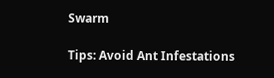Swarm

Tips: Avoid Ant Infestations